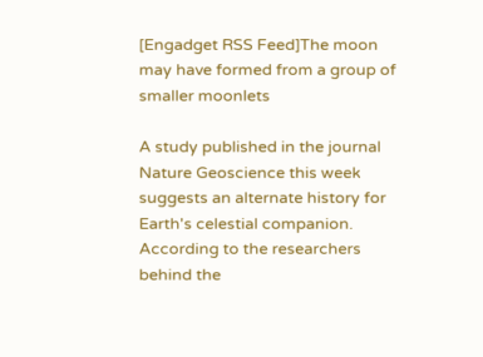[Engadget RSS Feed]The moon may have formed from a group of smaller moonlets

A study published in the journal Nature Geoscience this week suggests an alternate history for Earth's celestial companion. According to the researchers behind the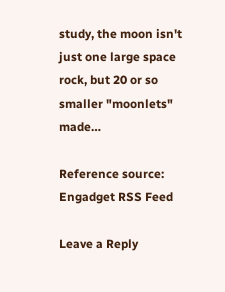study, the moon isn't just one large space rock, but 20 or so smaller "moonlets" made…

Reference source: Engadget RSS Feed

Leave a Reply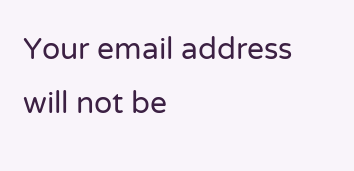Your email address will not be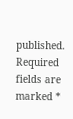published. Required fields are marked *